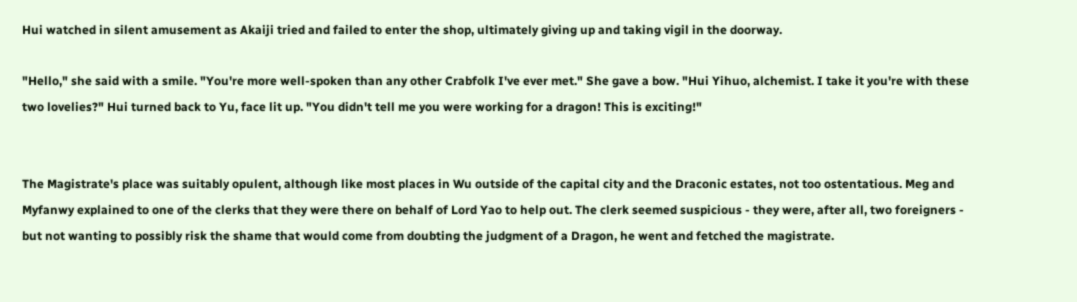Hui watched in silent amusement as Akaiji tried and failed to enter the shop, ultimately giving up and taking vigil in the doorway.

"Hello," she said with a smile. "You're more well-spoken than any other Crabfolk I've ever met." She gave a bow. "Hui Yihuo, alchemist. I take it you're with these two lovelies?" Hui turned back to Yu, face lit up. "You didn't tell me you were working for a dragon! This is exciting!"


The Magistrate's place was suitably opulent, although like most places in Wu outside of the capital city and the Draconic estates, not too ostentatious. Meg and Myfanwy explained to one of the clerks that they were there on behalf of Lord Yao to help out. The clerk seemed suspicious - they were, after all, two foreigners - but not wanting to possibly risk the shame that would come from doubting the judgment of a Dragon, he went and fetched the magistrate.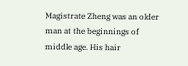Magistrate Zheng was an older man at the beginnings of middle age. His hair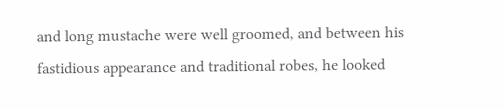and long mustache were well groomed, and between his fastidious appearance and traditional robes, he looked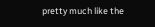pretty much like the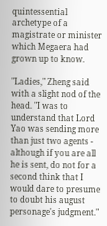quintessential archetype of a magistrate or minister which Megaera had grown up to know.

"Ladies," Zheng said with a slight nod of the head. "I was to understand that Lord Yao was sending more than just two agents - although if you are all he is sent, do not for a second think that I would dare to presume to doubt his august personage's judgment."